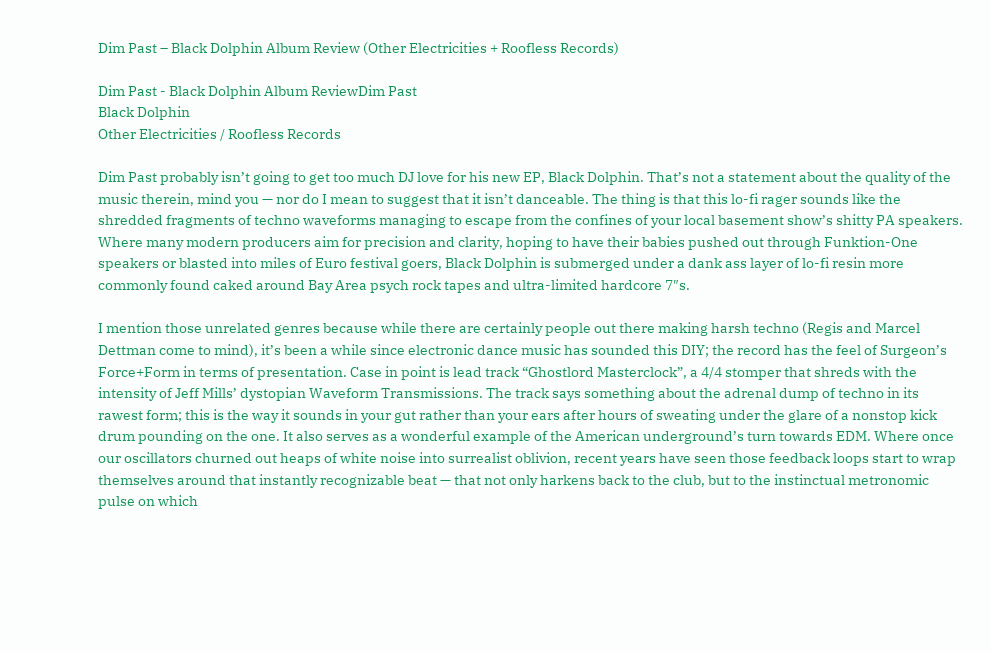Dim Past – Black Dolphin Album Review (Other Electricities + Roofless Records)

Dim Past - Black Dolphin Album ReviewDim Past
Black Dolphin
Other Electricities / Roofless Records

Dim Past probably isn’t going to get too much DJ love for his new EP, Black Dolphin. That’s not a statement about the quality of the music therein, mind you — nor do I mean to suggest that it isn’t danceable. The thing is that this lo-fi rager sounds like the shredded fragments of techno waveforms managing to escape from the confines of your local basement show’s shitty PA speakers. Where many modern producers aim for precision and clarity, hoping to have their babies pushed out through Funktion-One speakers or blasted into miles of Euro festival goers, Black Dolphin is submerged under a dank ass layer of lo-fi resin more commonly found caked around Bay Area psych rock tapes and ultra-limited hardcore 7″s.

I mention those unrelated genres because while there are certainly people out there making harsh techno (Regis and Marcel Dettman come to mind), it’s been a while since electronic dance music has sounded this DIY; the record has the feel of Surgeon’s Force+Form in terms of presentation. Case in point is lead track “Ghostlord Masterclock”, a 4/4 stomper that shreds with the intensity of Jeff Mills’ dystopian Waveform Transmissions. The track says something about the adrenal dump of techno in its rawest form; this is the way it sounds in your gut rather than your ears after hours of sweating under the glare of a nonstop kick drum pounding on the one. It also serves as a wonderful example of the American underground’s turn towards EDM. Where once our oscillators churned out heaps of white noise into surrealist oblivion, recent years have seen those feedback loops start to wrap themselves around that instantly recognizable beat — that not only harkens back to the club, but to the instinctual metronomic pulse on which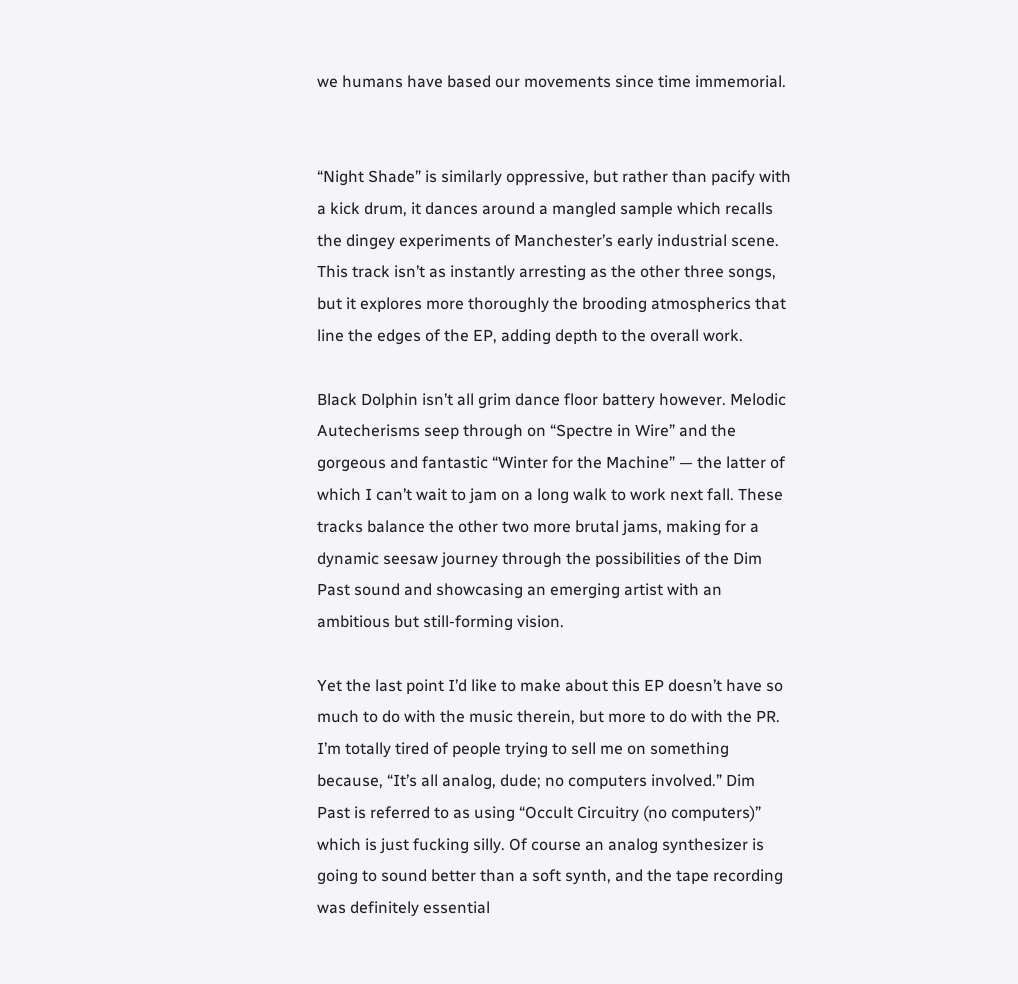we humans have based our movements since time immemorial.


“Night Shade” is similarly oppressive, but rather than pacify with a kick drum, it dances around a mangled sample which recalls the dingey experiments of Manchester’s early industrial scene. This track isn’t as instantly arresting as the other three songs, but it explores more thoroughly the brooding atmospherics that line the edges of the EP, adding depth to the overall work.

Black Dolphin isn’t all grim dance floor battery however. Melodic Autecherisms seep through on “Spectre in Wire” and the gorgeous and fantastic “Winter for the Machine” — the latter of which I can’t wait to jam on a long walk to work next fall. These tracks balance the other two more brutal jams, making for a dynamic seesaw journey through the possibilities of the Dim Past sound and showcasing an emerging artist with an ambitious but still-forming vision.

Yet the last point I’d like to make about this EP doesn’t have so much to do with the music therein, but more to do with the PR. I’m totally tired of people trying to sell me on something because, “It’s all analog, dude; no computers involved.” Dim Past is referred to as using “Occult Circuitry (no computers)” which is just fucking silly. Of course an analog synthesizer is going to sound better than a soft synth, and the tape recording was definitely essential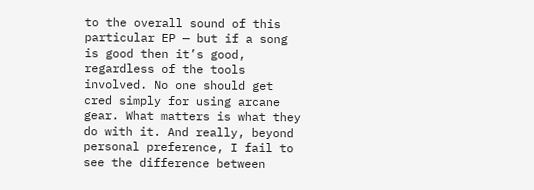to the overall sound of this particular EP — but if a song is good then it’s good, regardless of the tools involved. No one should get cred simply for using arcane gear. What matters is what they do with it. And really, beyond personal preference, I fail to see the difference between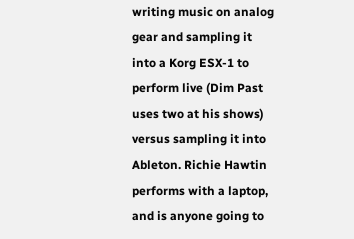writing music on analog gear and sampling it into a Korg ESX-1 to perform live (Dim Past uses two at his shows) versus sampling it into Ableton. Richie Hawtin performs with a laptop, and is anyone going to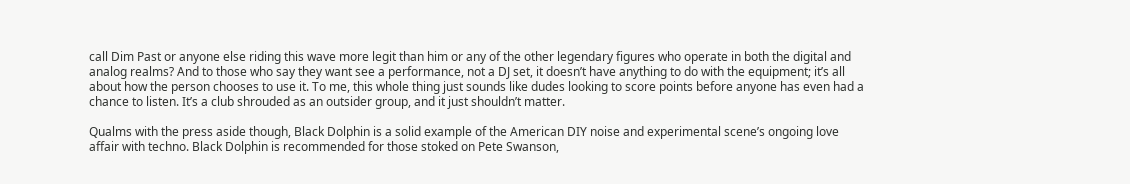call Dim Past or anyone else riding this wave more legit than him or any of the other legendary figures who operate in both the digital and analog realms? And to those who say they want see a performance, not a DJ set, it doesn’t have anything to do with the equipment; it’s all about how the person chooses to use it. To me, this whole thing just sounds like dudes looking to score points before anyone has even had a chance to listen. It’s a club shrouded as an outsider group, and it just shouldn’t matter.

Qualms with the press aside though, Black Dolphin is a solid example of the American DIY noise and experimental scene’s ongoing love affair with techno. Black Dolphin is recommended for those stoked on Pete Swanson,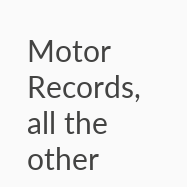Motor Records, all the other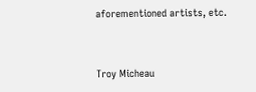aforementioned artists, etc.


Troy Micheau